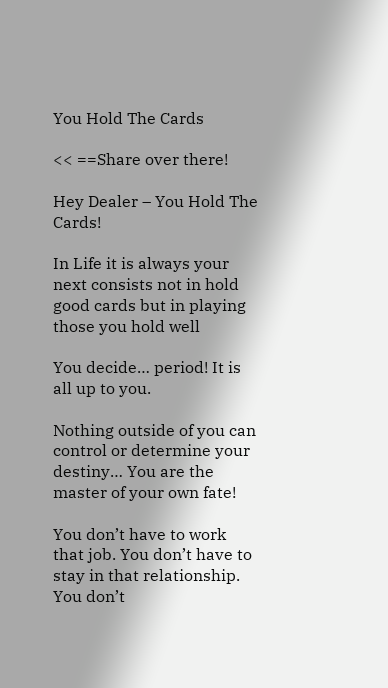You Hold The Cards

<< ==Share over there!

Hey Dealer – You Hold The Cards!

In Life it is always your next consists not in hold good cards but in playing those you hold well

You decide… period! It is all up to you.

Nothing outside of you can control or determine your destiny… You are the master of your own fate!

You don’t have to work that job. You don’t have to stay in that relationship. You don’t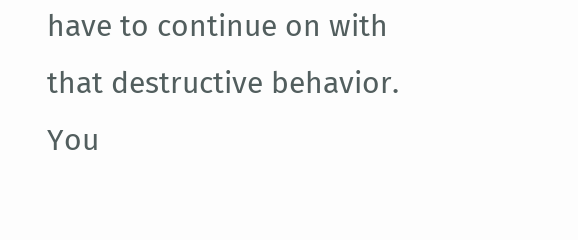have to continue on with that destructive behavior. You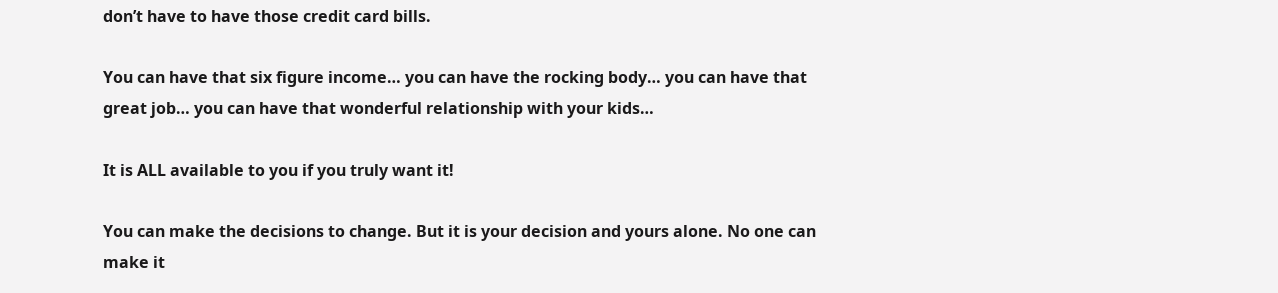don’t have to have those credit card bills.

You can have that six figure income… you can have the rocking body… you can have that great job… you can have that wonderful relationship with your kids…

It is ALL available to you if you truly want it!

You can make the decisions to change. But it is your decision and yours alone. No one can make it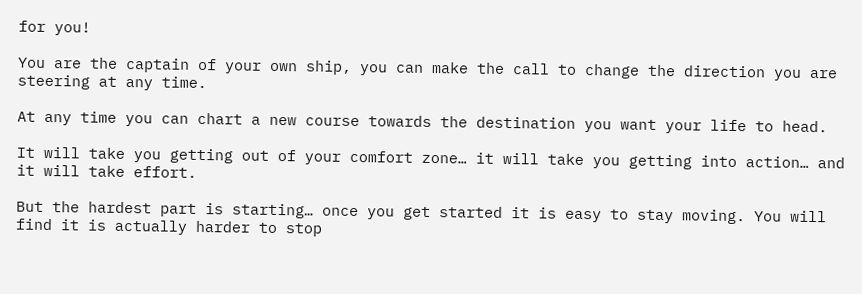for you!

You are the captain of your own ship, you can make the call to change the direction you are steering at any time.

At any time you can chart a new course towards the destination you want your life to head.

It will take you getting out of your comfort zone… it will take you getting into action… and it will take effort.

But the hardest part is starting… once you get started it is easy to stay moving. You will find it is actually harder to stop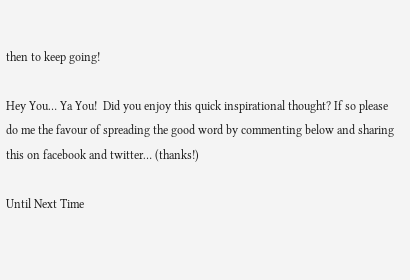then to keep going!

Hey You… Ya You!  Did you enjoy this quick inspirational thought? If so please do me the favour of spreading the good word by commenting below and sharing this on facebook and twitter… (thanks!)

Until Next Time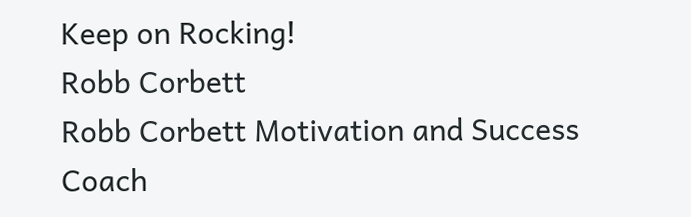Keep on Rocking!
Robb Corbett
Robb Corbett Motivation and Success Coach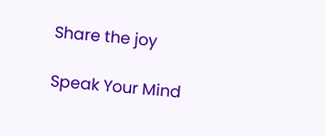Share the joy

Speak Your Mind